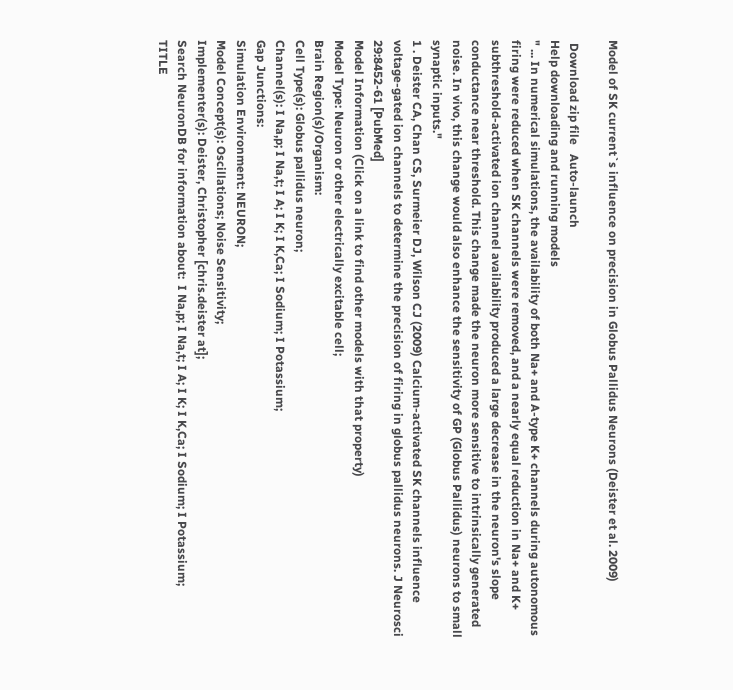Model of SK current`s influence on precision in Globus Pallidus Neurons (Deister et al. 2009)

 Download zip file   Auto-launch
Help downloading and running models
" ... In numerical simulations, the availability of both Na+ and A-type K+ channels during autonomous firing were reduced when SK channels were removed, and a nearly equal reduction in Na+ and K+ subthreshold-activated ion channel availability produced a large decrease in the neuron's slope conductance near threshold. This change made the neuron more sensitive to intrinsically generated noise. In vivo, this change would also enhance the sensitivity of GP (Globus Pallidus) neurons to small synaptic inputs."
1 . Deister CA, Chan CS, Surmeier DJ, Wilson CJ (2009) Calcium-activated SK channels influence voltage-gated ion channels to determine the precision of firing in globus pallidus neurons. J Neurosci 29:8452-61 [PubMed]
Model Information (Click on a link to find other models with that property)
Model Type: Neuron or other electrically excitable cell;
Brain Region(s)/Organism:
Cell Type(s): Globus pallidus neuron;
Channel(s): I Na,p; I Na,t; I A; I K; I K,Ca; I Sodium; I Potassium;
Gap Junctions:
Simulation Environment: NEURON;
Model Concept(s): Oscillations; Noise Sensitivity;
Implementer(s): Deister, Christopher [chris.deister at];
Search NeuronDB for information about:  I Na,p; I Na,t; I A; I K; I K,Ca; I Sodium; I Potassium;
TITLE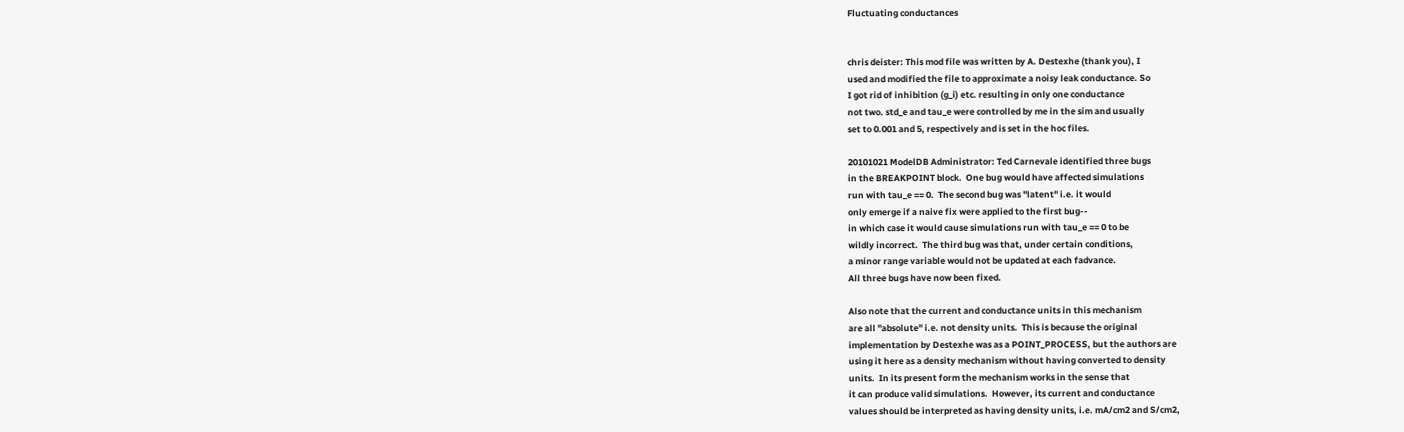Fluctuating conductances


chris deister: This mod file was written by A. Destexhe (thank you), I
used and modified the file to approximate a noisy leak conductance. So
I got rid of inhibition (g_i) etc. resulting in only one conductance
not two. std_e and tau_e were controlled by me in the sim and usually
set to 0.001 and 5, respectively and is set in the hoc files.

20101021 ModelDB Administrator: Ted Carnevale identified three bugs
in the BREAKPOINT block.  One bug would have affected simulations
run with tau_e == 0.  The second bug was "latent" i.e. it would
only emerge if a naive fix were applied to the first bug--
in which case it would cause simulations run with tau_e == 0 to be
wildly incorrect.  The third bug was that, under certain conditions,
a minor range variable would not be updated at each fadvance.
All three bugs have now been fixed.

Also note that the current and conductance units in this mechanism
are all "absolute" i.e. not density units.  This is because the original
implementation by Destexhe was as a POINT_PROCESS, but the authors are
using it here as a density mechanism without having converted to density
units.  In its present form the mechanism works in the sense that
it can produce valid simulations.  However, its current and conductance
values should be interpreted as having density units, i.e. mA/cm2 and S/cm2,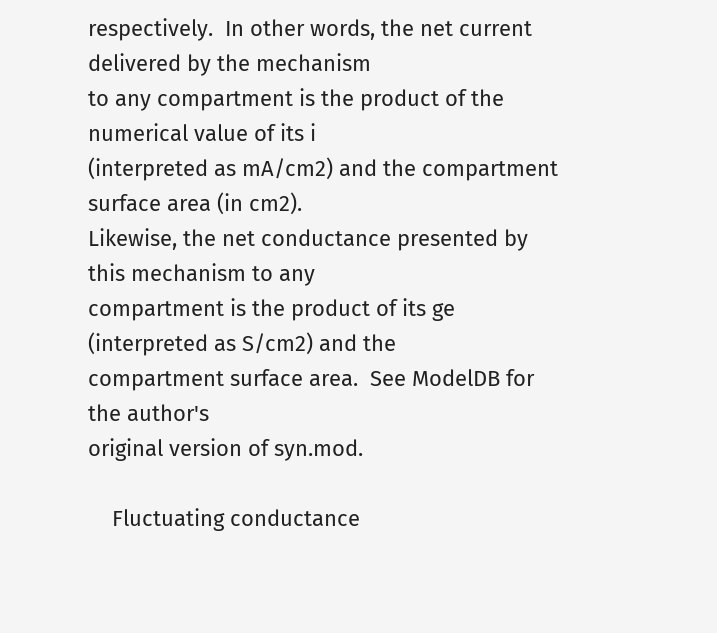respectively.  In other words, the net current delivered by the mechanism
to any compartment is the product of the numerical value of its i
(interpreted as mA/cm2) and the compartment surface area (in cm2).
Likewise, the net conductance presented by this mechanism to any
compartment is the product of its ge (interpreted as S/cm2) and the
compartment surface area.  See ModelDB for the author's
original version of syn.mod.

    Fluctuating conductance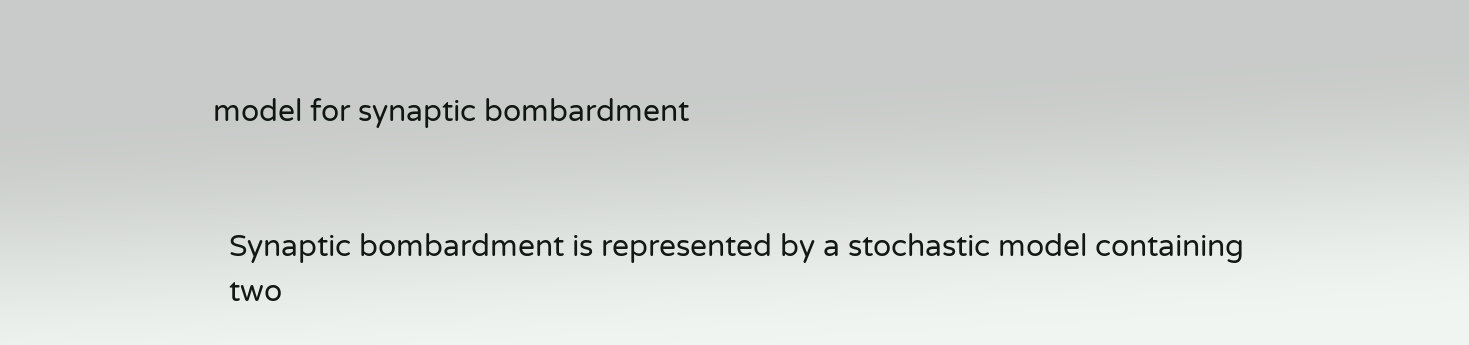model for synaptic bombardment


  Synaptic bombardment is represented by a stochastic model containing
  two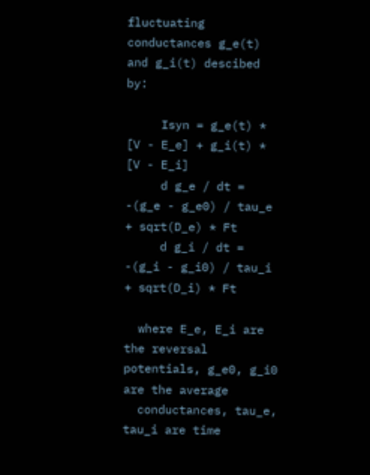fluctuating conductances g_e(t) and g_i(t) descibed by:

     Isyn = g_e(t) * [V - E_e] + g_i(t) * [V - E_i]
     d g_e / dt = -(g_e - g_e0) / tau_e + sqrt(D_e) * Ft
     d g_i / dt = -(g_i - g_i0) / tau_i + sqrt(D_i) * Ft

  where E_e, E_i are the reversal potentials, g_e0, g_i0 are the average
  conductances, tau_e, tau_i are time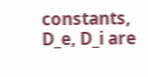constants, D_e, D_i are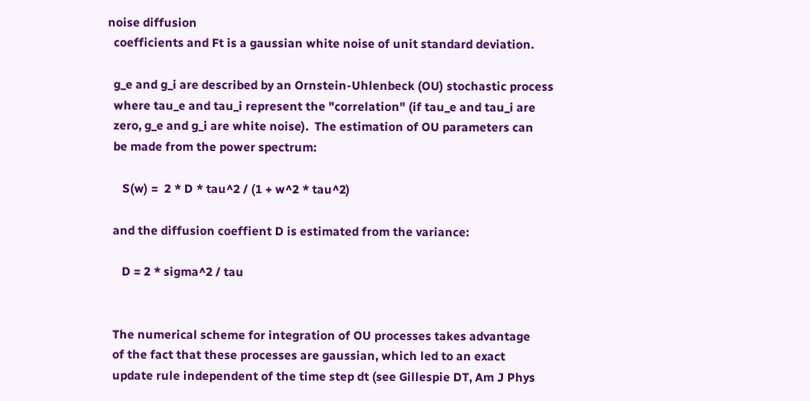noise diffusion
  coefficients and Ft is a gaussian white noise of unit standard deviation.

  g_e and g_i are described by an Ornstein-Uhlenbeck (OU) stochastic process
  where tau_e and tau_i represent the "correlation" (if tau_e and tau_i are
  zero, g_e and g_i are white noise).  The estimation of OU parameters can
  be made from the power spectrum:

     S(w) =  2 * D * tau^2 / (1 + w^2 * tau^2)

  and the diffusion coeffient D is estimated from the variance:

     D = 2 * sigma^2 / tau


  The numerical scheme for integration of OU processes takes advantage
  of the fact that these processes are gaussian, which led to an exact
  update rule independent of the time step dt (see Gillespie DT, Am J Phys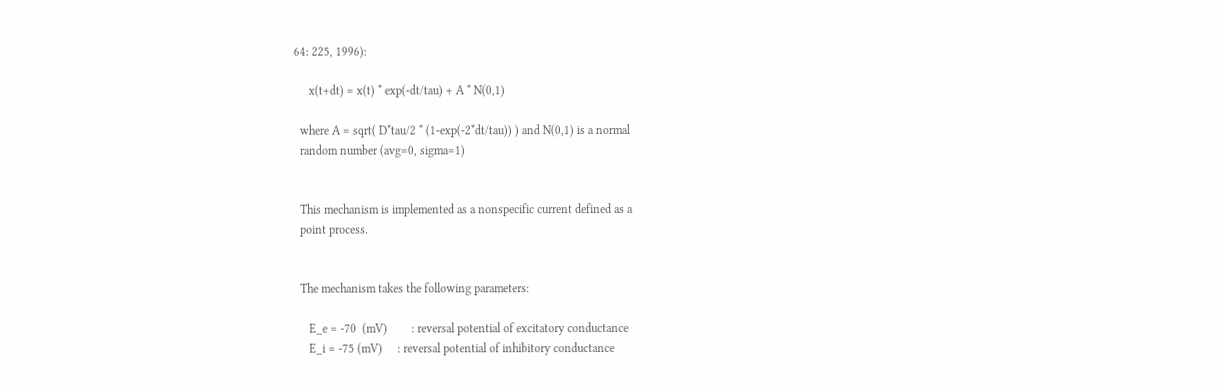64: 225, 1996):

     x(t+dt) = x(t) * exp(-dt/tau) + A * N(0,1)

  where A = sqrt( D*tau/2 * (1-exp(-2*dt/tau)) ) and N(0,1) is a normal
  random number (avg=0, sigma=1)


  This mechanism is implemented as a nonspecific current defined as a
  point process.


  The mechanism takes the following parameters:

     E_e = -70  (mV)        : reversal potential of excitatory conductance
     E_i = -75 (mV)     : reversal potential of inhibitory conductance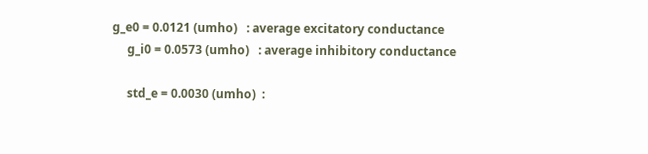g_e0 = 0.0121 (umho)   : average excitatory conductance
     g_i0 = 0.0573 (umho)   : average inhibitory conductance

     std_e = 0.0030 (umho)  :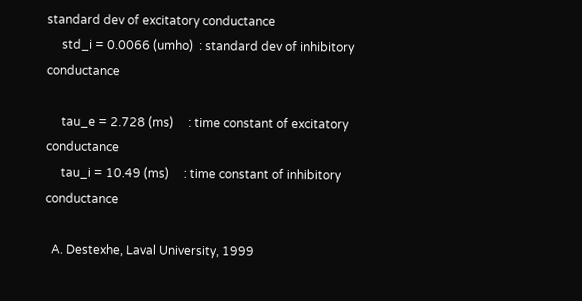standard dev of excitatory conductance
     std_i = 0.0066 (umho)  : standard dev of inhibitory conductance

     tau_e = 2.728 (ms)     : time constant of excitatory conductance
     tau_i = 10.49 (ms)     : time constant of inhibitory conductance

  A. Destexhe, Laval University, 1999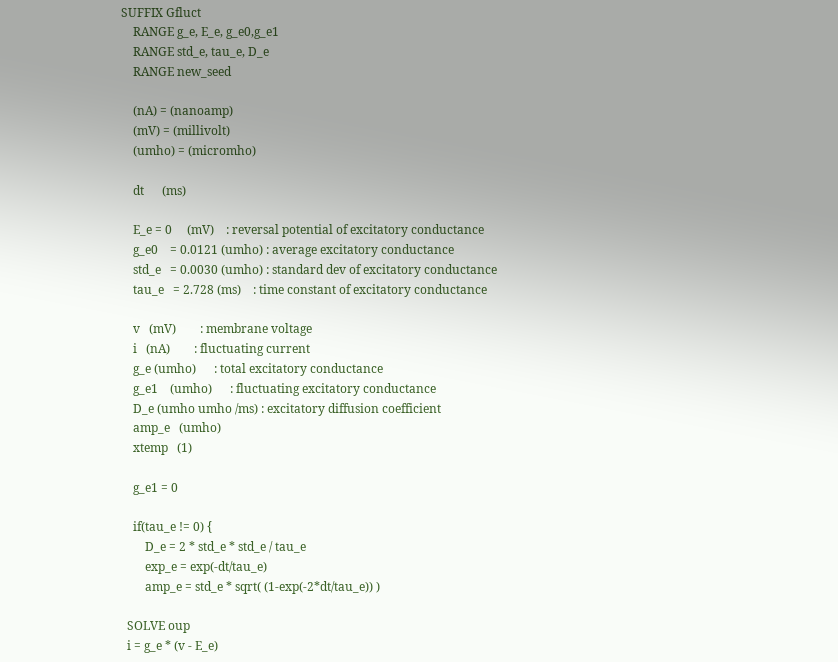SUFFIX Gfluct
    RANGE g_e, E_e, g_e0,g_e1
    RANGE std_e, tau_e, D_e
    RANGE new_seed

    (nA) = (nanoamp)
    (mV) = (millivolt)
    (umho) = (micromho)

    dt      (ms)

    E_e = 0     (mV)    : reversal potential of excitatory conductance
    g_e0    = 0.0121 (umho) : average excitatory conductance
    std_e   = 0.0030 (umho) : standard dev of excitatory conductance
    tau_e   = 2.728 (ms)    : time constant of excitatory conductance

    v   (mV)        : membrane voltage
    i   (nA)        : fluctuating current
    g_e (umho)      : total excitatory conductance
    g_e1    (umho)      : fluctuating excitatory conductance
    D_e (umho umho /ms) : excitatory diffusion coefficient
    amp_e   (umho)
    xtemp   (1)

    g_e1 = 0

    if(tau_e != 0) {
        D_e = 2 * std_e * std_e / tau_e
        exp_e = exp(-dt/tau_e)
        amp_e = std_e * sqrt( (1-exp(-2*dt/tau_e)) )

  SOLVE oup
  i = g_e * (v - E_e)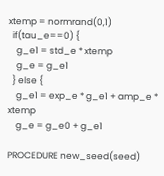xtemp = normrand(0,1)
  if(tau_e==0) {
    g_e1 = std_e * xtemp
    g_e = g_e1
  } else {
    g_e1 = exp_e * g_e1 + amp_e * xtemp
    g_e = g_e0 + g_e1

PROCEDURE new_seed(seed)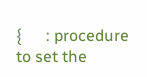{      : procedure to set the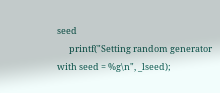seed
      printf("Setting random generator with seed = %g\n", _lseed);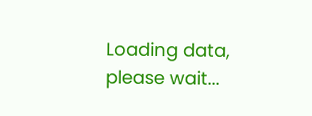Loading data, please wait...